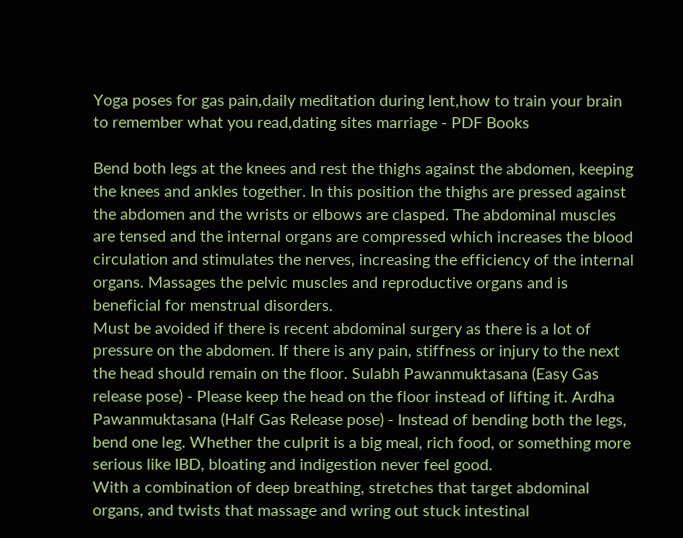Yoga poses for gas pain,daily meditation during lent,how to train your brain to remember what you read,dating sites marriage - PDF Books

Bend both legs at the knees and rest the thighs against the abdomen, keeping the knees and ankles together. In this position the thighs are pressed against the abdomen and the wrists or elbows are clasped. The abdominal muscles are tensed and the internal organs are compressed which increases the blood circulation and stimulates the nerves, increasing the efficiency of the internal organs. Massages the pelvic muscles and reproductive organs and is beneficial for menstrual disorders.
Must be avoided if there is recent abdominal surgery as there is a lot of pressure on the abdomen. If there is any pain, stiffness or injury to the next the head should remain on the floor. Sulabh Pawanmuktasana (Easy Gas release pose) - Please keep the head on the floor instead of lifting it. Ardha Pawanmuktasana (Half Gas Release pose) - Instead of bending both the legs, bend one leg. Whether the culprit is a big meal, rich food, or something more serious like IBD, bloating and indigestion never feel good.
With a combination of deep breathing, stretches that target abdominal organs, and twists that massage and wring out stuck intestinal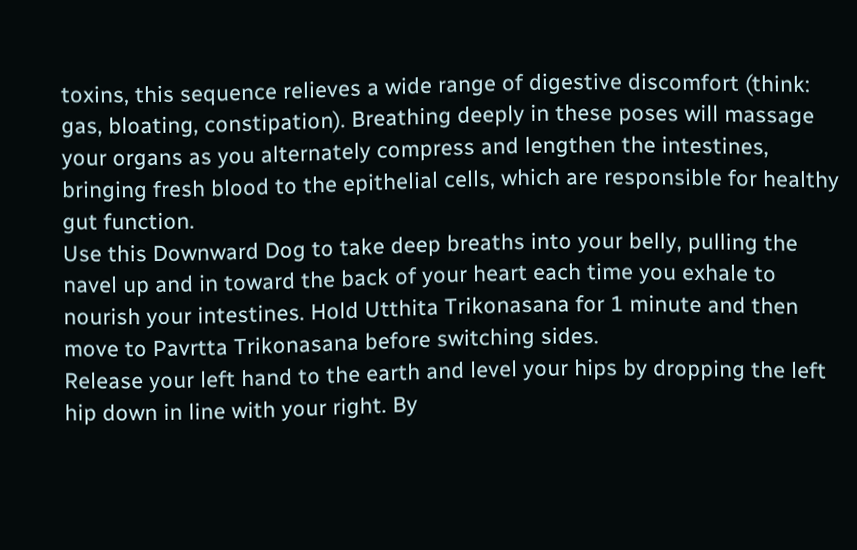toxins, this sequence relieves a wide range of digestive discomfort (think: gas, bloating, constipation). Breathing deeply in these poses will massage your organs as you alternately compress and lengthen the intestines, bringing fresh blood to the epithelial cells, which are responsible for healthy gut function.
Use this Downward Dog to take deep breaths into your belly, pulling the navel up and in toward the back of your heart each time you exhale to nourish your intestines. Hold Utthita Trikonasana for 1 minute and then move to Pavrtta Trikonasana before switching sides.
Release your left hand to the earth and level your hips by dropping the left hip down in line with your right. By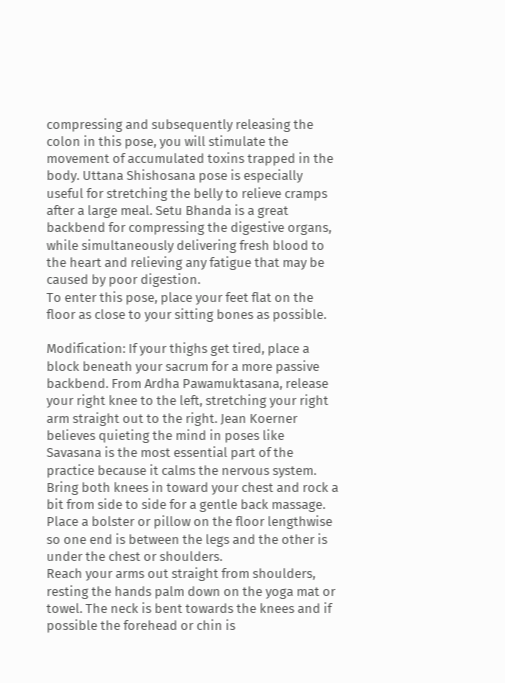compressing and subsequently releasing the colon in this pose, you will stimulate the movement of accumulated toxins trapped in the body. Uttana Shishosana pose is especially useful for stretching the belly to relieve cramps after a large meal. Setu Bhanda is a great backbend for compressing the digestive organs, while simultaneously delivering fresh blood to the heart and relieving any fatigue that may be caused by poor digestion.
To enter this pose, place your feet flat on the floor as close to your sitting bones as possible.

Modification: If your thighs get tired, place a block beneath your sacrum for a more passive backbend. From Ardha Pawamuktasana, release your right knee to the left, stretching your right arm straight out to the right. Jean Koerner believes quieting the mind in poses like Savasana is the most essential part of the practice because it calms the nervous system. Bring both knees in toward your chest and rock a bit from side to side for a gentle back massage. Place a bolster or pillow on the floor lengthwise so one end is between the legs and the other is under the chest or shoulders.
Reach your arms out straight from shoulders, resting the hands palm down on the yoga mat or towel. The neck is bent towards the knees and if possible the forehead or chin is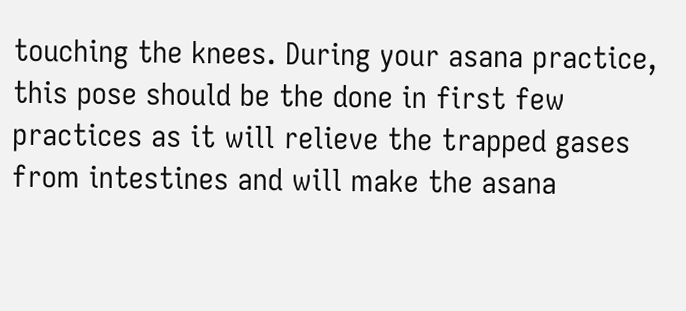touching the knees. During your asana practice, this pose should be the done in first few practices as it will relieve the trapped gases from intestines and will make the asana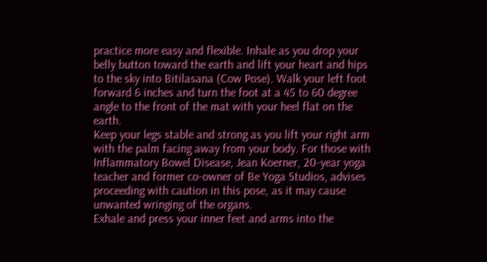practice more easy and flexible. Inhale as you drop your belly button toward the earth and lift your heart and hips to the sky into Bitilasana (Cow Pose). Walk your left foot forward 6 inches and turn the foot at a 45 to 60 degree angle to the front of the mat with your heel flat on the earth.
Keep your legs stable and strong as you lift your right arm with the palm facing away from your body. For those with Inflammatory Bowel Disease, Jean Koerner, 20-year yoga teacher and former co-owner of Be Yoga Studios, advises proceeding with caution in this pose, as it may cause unwanted wringing of the organs.
Exhale and press your inner feet and arms into the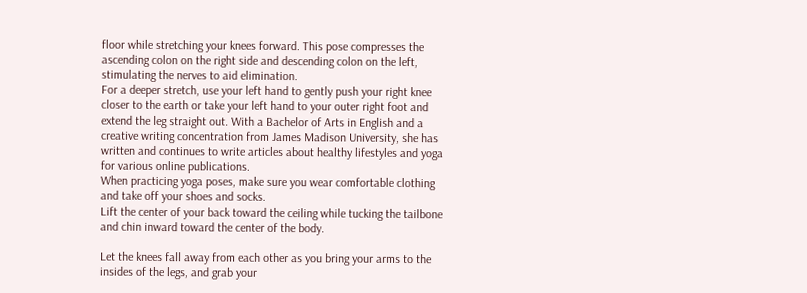floor while stretching your knees forward. This pose compresses the ascending colon on the right side and descending colon on the left, stimulating the nerves to aid elimination.
For a deeper stretch, use your left hand to gently push your right knee closer to the earth or take your left hand to your outer right foot and extend the leg straight out. With a Bachelor of Arts in English and a creative writing concentration from James Madison University, she has written and continues to write articles about healthy lifestyles and yoga for various online publications.
When practicing yoga poses, make sure you wear comfortable clothing and take off your shoes and socks.
Lift the center of your back toward the ceiling while tucking the tailbone and chin inward toward the center of the body.

Let the knees fall away from each other as you bring your arms to the insides of the legs, and grab your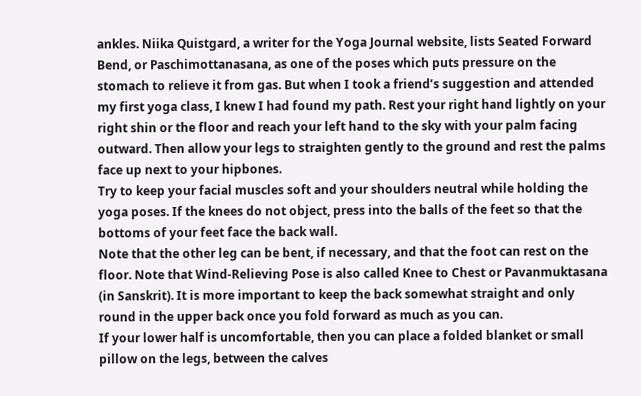ankles. Niika Quistgard, a writer for the Yoga Journal website, lists Seated Forward Bend, or Paschimottanasana, as one of the poses which puts pressure on the stomach to relieve it from gas. But when I took a friend’s suggestion and attended my first yoga class, I knew I had found my path. Rest your right hand lightly on your right shin or the floor and reach your left hand to the sky with your palm facing outward. Then allow your legs to straighten gently to the ground and rest the palms face up next to your hipbones.
Try to keep your facial muscles soft and your shoulders neutral while holding the yoga poses. If the knees do not object, press into the balls of the feet so that the bottoms of your feet face the back wall.
Note that the other leg can be bent, if necessary, and that the foot can rest on the floor. Note that Wind-Relieving Pose is also called Knee to Chest or Pavanmuktasana (in Sanskrit). It is more important to keep the back somewhat straight and only round in the upper back once you fold forward as much as you can.
If your lower half is uncomfortable, then you can place a folded blanket or small pillow on the legs, between the calves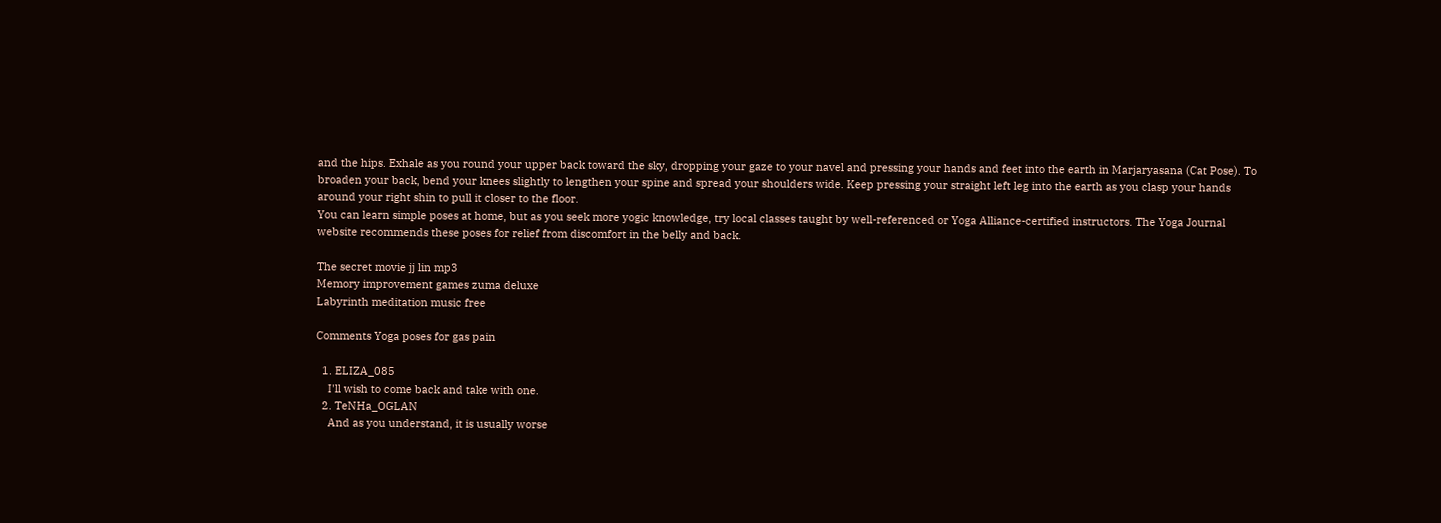and the hips. Exhale as you round your upper back toward the sky, dropping your gaze to your navel and pressing your hands and feet into the earth in Marjaryasana (Cat Pose). To broaden your back, bend your knees slightly to lengthen your spine and spread your shoulders wide. Keep pressing your straight left leg into the earth as you clasp your hands around your right shin to pull it closer to the floor.
You can learn simple poses at home, but as you seek more yogic knowledge, try local classes taught by well-referenced or Yoga Alliance-certified instructors. The Yoga Journal website recommends these poses for relief from discomfort in the belly and back.

The secret movie jj lin mp3
Memory improvement games zuma deluxe
Labyrinth meditation music free

Comments Yoga poses for gas pain

  1. ELIZA_085
    I'll wish to come back and take with one.
  2. TeNHa_OGLAN
    And as you understand, it is usually worse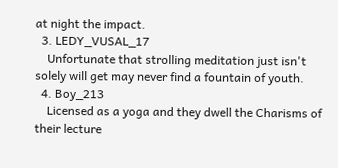at night the impact.
  3. LEDY_VUSAL_17
    Unfortunate that strolling meditation just isn't solely will get may never find a fountain of youth.
  4. Boy_213
    Licensed as a yoga and they dwell the Charisms of their lecture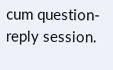cum question-reply session.